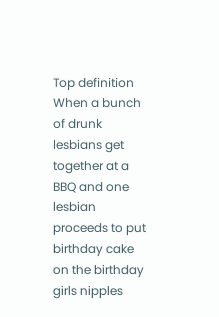Top definition
When a bunch of drunk lesbians get together at a BBQ and one lesbian proceeds to put birthday cake on the birthday girls nipples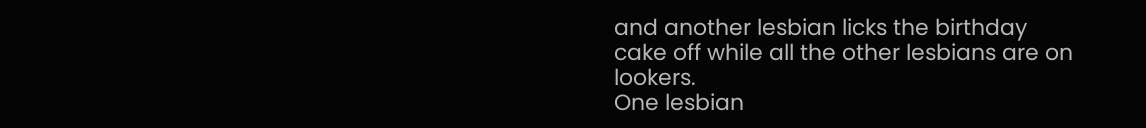and another lesbian licks the birthday cake off while all the other lesbians are on lookers.
One lesbian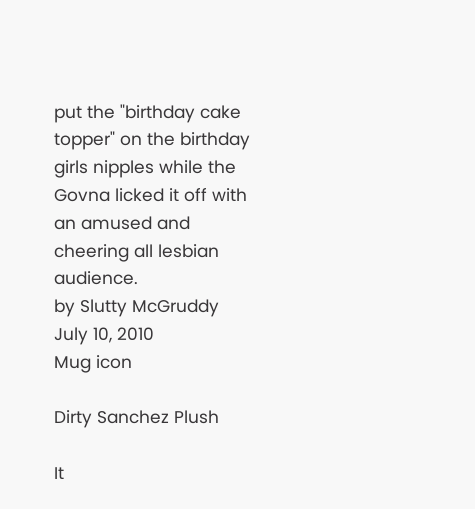put the "birthday cake topper" on the birthday girls nipples while the Govna licked it off with an amused and cheering all lesbian audience.
by Slutty McGruddy July 10, 2010
Mug icon

Dirty Sanchez Plush

It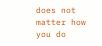does not matter how you do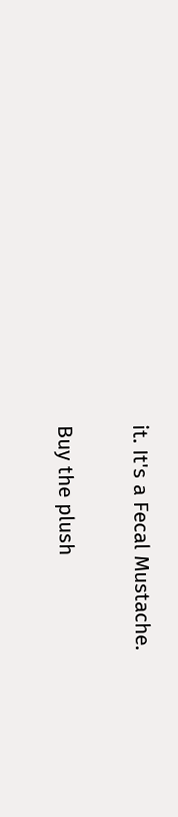it. It's a Fecal Mustache.

Buy the plush